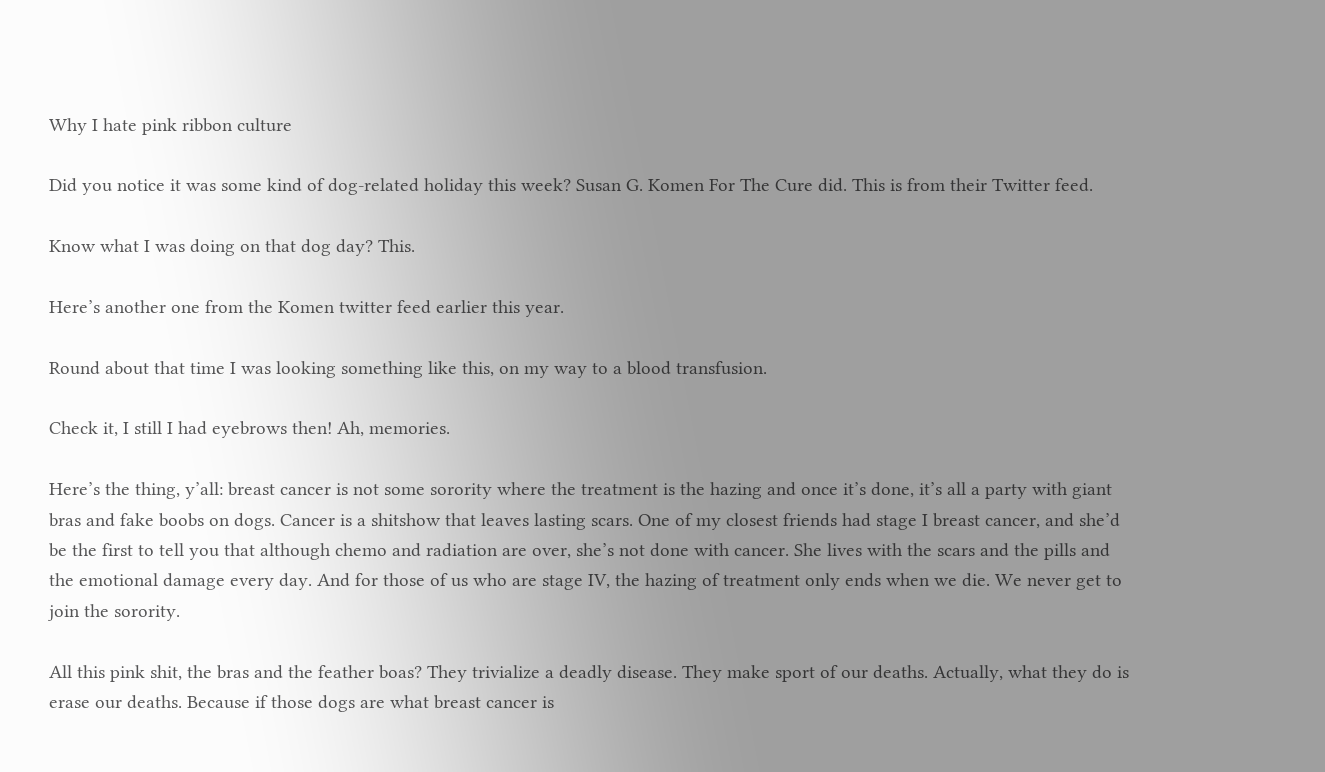Why I hate pink ribbon culture

Did you notice it was some kind of dog-related holiday this week? Susan G. Komen For The Cure did. This is from their Twitter feed.

Know what I was doing on that dog day? This.

Here’s another one from the Komen twitter feed earlier this year.

Round about that time I was looking something like this, on my way to a blood transfusion.

Check it, I still I had eyebrows then! Ah, memories.

Here’s the thing, y’all: breast cancer is not some sorority where the treatment is the hazing and once it’s done, it’s all a party with giant bras and fake boobs on dogs. Cancer is a shitshow that leaves lasting scars. One of my closest friends had stage I breast cancer, and she’d be the first to tell you that although chemo and radiation are over, she’s not done with cancer. She lives with the scars and the pills and the emotional damage every day. And for those of us who are stage IV, the hazing of treatment only ends when we die. We never get to join the sorority.

All this pink shit, the bras and the feather boas? They trivialize a deadly disease. They make sport of our deaths. Actually, what they do is erase our deaths. Because if those dogs are what breast cancer is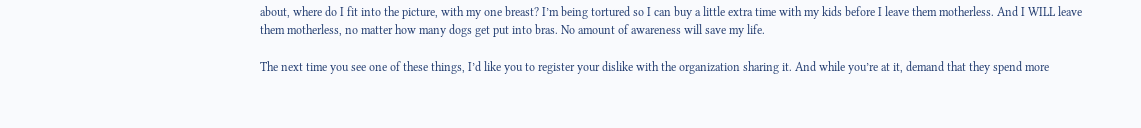about, where do I fit into the picture, with my one breast? I’m being tortured so I can buy a little extra time with my kids before I leave them motherless. And I WILL leave them motherless, no matter how many dogs get put into bras. No amount of awareness will save my life.

The next time you see one of these things, I’d like you to register your dislike with the organization sharing it. And while you’re at it, demand that they spend more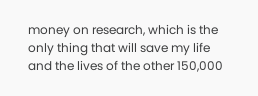money on research, which is the only thing that will save my life and the lives of the other 150,000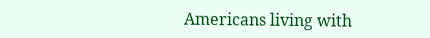Americans living with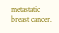metastatic breast cancer.